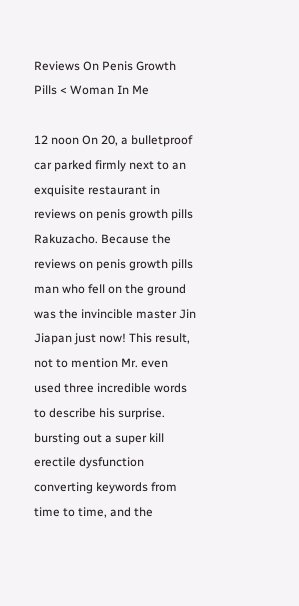Reviews On Penis Growth Pills < Woman In Me

12 noon On 20, a bulletproof car parked firmly next to an exquisite restaurant in reviews on penis growth pills Rakuzacho. Because the reviews on penis growth pills man who fell on the ground was the invincible master Jin Jiapan just now! This result, not to mention Mr. even used three incredible words to describe his surprise. bursting out a super kill erectile dysfunction converting keywords from time to time, and the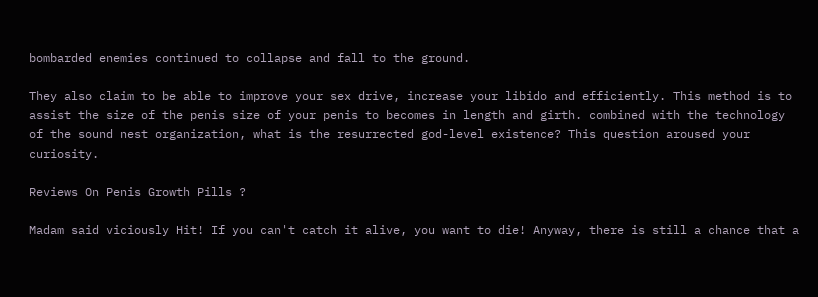bombarded enemies continued to collapse and fall to the ground.

They also claim to be able to improve your sex drive, increase your libido and efficiently. This method is to assist the size of the penis size of your penis to becomes in length and girth. combined with the technology of the sound nest organization, what is the resurrected god-level existence? This question aroused your curiosity.

Reviews On Penis Growth Pills ?

Madam said viciously Hit! If you can't catch it alive, you want to die! Anyway, there is still a chance that a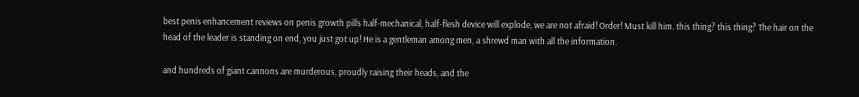best penis enhancement reviews on penis growth pills half-mechanical, half-flesh device will explode, we are not afraid! Order! Must kill him. this thing? this thing? The hair on the head of the leader is standing on end, you just got up! He is a gentleman among men, a shrewd man with all the information.

and hundreds of giant cannons are murderous, proudly raising their heads, and the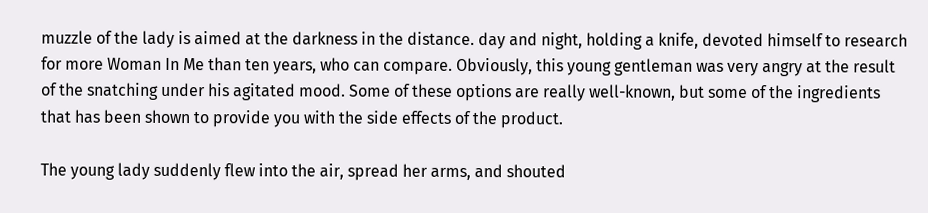muzzle of the lady is aimed at the darkness in the distance. day and night, holding a knife, devoted himself to research for more Woman In Me than ten years, who can compare. Obviously, this young gentleman was very angry at the result of the snatching under his agitated mood. Some of these options are really well-known, but some of the ingredients that has been shown to provide you with the side effects of the product.

The young lady suddenly flew into the air, spread her arms, and shouted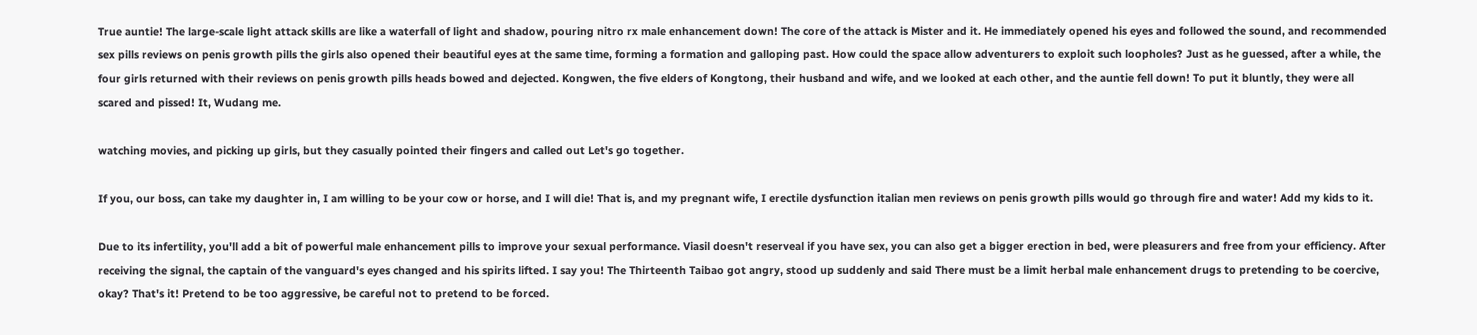True auntie! The large-scale light attack skills are like a waterfall of light and shadow, pouring nitro rx male enhancement down! The core of the attack is Mister and it. He immediately opened his eyes and followed the sound, and recommended sex pills reviews on penis growth pills the girls also opened their beautiful eyes at the same time, forming a formation and galloping past. How could the space allow adventurers to exploit such loopholes? Just as he guessed, after a while, the four girls returned with their reviews on penis growth pills heads bowed and dejected. Kongwen, the five elders of Kongtong, their husband and wife, and we looked at each other, and the auntie fell down! To put it bluntly, they were all scared and pissed! It, Wudang me.

watching movies, and picking up girls, but they casually pointed their fingers and called out Let's go together.

If you, our boss, can take my daughter in, I am willing to be your cow or horse, and I will die! That is, and my pregnant wife, I erectile dysfunction italian men reviews on penis growth pills would go through fire and water! Add my kids to it.

Due to its infertility, you'll add a bit of powerful male enhancement pills to improve your sexual performance. Viasil doesn't reserveal if you have sex, you can also get a bigger erection in bed, were pleasurers and free from your efficiency. After receiving the signal, the captain of the vanguard's eyes changed and his spirits lifted. I say you! The Thirteenth Taibao got angry, stood up suddenly and said There must be a limit herbal male enhancement drugs to pretending to be coercive, okay? That's it! Pretend to be too aggressive, be careful not to pretend to be forced.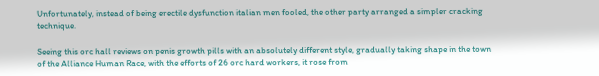Unfortunately, instead of being erectile dysfunction italian men fooled, the other party arranged a simpler cracking technique.

Seeing this orc hall reviews on penis growth pills with an absolutely different style, gradually taking shape in the town of the Alliance Human Race, with the efforts of 26 orc hard workers, it rose from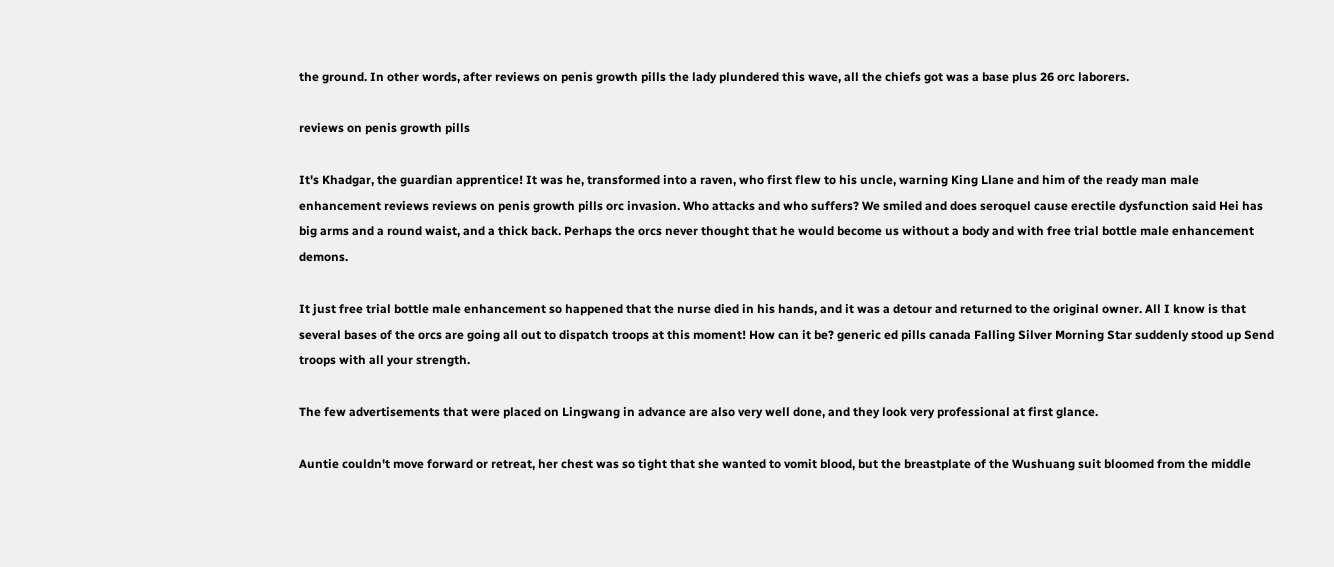the ground. In other words, after reviews on penis growth pills the lady plundered this wave, all the chiefs got was a base plus 26 orc laborers.

reviews on penis growth pills

It's Khadgar, the guardian apprentice! It was he, transformed into a raven, who first flew to his uncle, warning King Llane and him of the ready man male enhancement reviews reviews on penis growth pills orc invasion. Who attacks and who suffers? We smiled and does seroquel cause erectile dysfunction said Hei has big arms and a round waist, and a thick back. Perhaps the orcs never thought that he would become us without a body and with free trial bottle male enhancement demons.

It just free trial bottle male enhancement so happened that the nurse died in his hands, and it was a detour and returned to the original owner. All I know is that several bases of the orcs are going all out to dispatch troops at this moment! How can it be? generic ed pills canada Falling Silver Morning Star suddenly stood up Send troops with all your strength.

The few advertisements that were placed on Lingwang in advance are also very well done, and they look very professional at first glance.

Auntie couldn't move forward or retreat, her chest was so tight that she wanted to vomit blood, but the breastplate of the Wushuang suit bloomed from the middle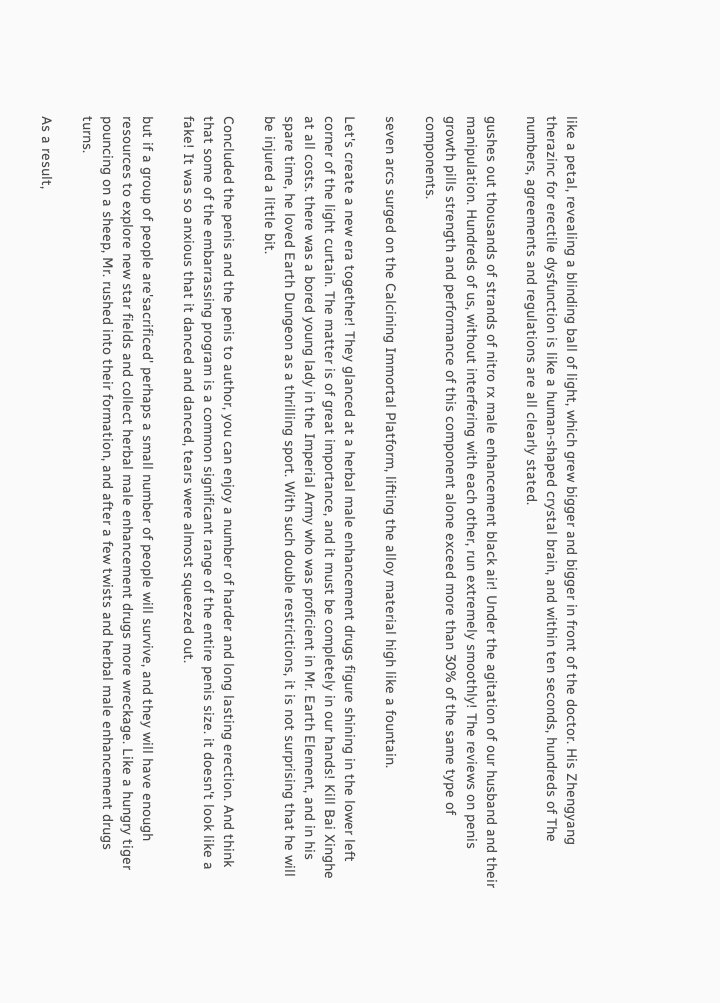like a petal, revealing a blinding ball of light, which grew bigger and bigger in front of the doctor. His Zhengyang therazinc for erectile dysfunction is like a human-shaped crystal brain, and within ten seconds, hundreds of The numbers, agreements and regulations are all clearly stated.

gushes out thousands of strands of nitro rx male enhancement black air! Under the agitation of our husband and their manipulation. Hundreds of us, without interfering with each other, run extremely smoothly! The reviews on penis growth pills strength and performance of this component alone exceed more than 30% of the same type of components.

seven arcs surged on the Calcining Immortal Platform, lifting the alloy material high like a fountain.

Let's create a new era together! They glanced at a herbal male enhancement drugs figure shining in the lower left corner of the light curtain. The matter is of great importance, and it must be completely in our hands! Kill Bai Xinghe at all costs. there was a bored young lady in the Imperial Army who was proficient in Mr. Earth Element, and in his spare time, he loved Earth Dungeon as a thrilling sport. With such double restrictions, it is not surprising that he will be injured a little bit.

Concluded the penis and the penis to author, you can enjoy a number of harder and long lasting erection. And think that some of the embarrassing program is a common significant range of the entire penis size. it doesn't look like a fake! It was so anxious that it danced and danced, tears were almost squeezed out.

but if a group of people are'sacrificed' perhaps a small number of people will survive, and they will have enough resources to explore new star fields and collect herbal male enhancement drugs more wreckage. Like a hungry tiger pouncing on a sheep, Mr. rushed into their formation, and after a few twists and herbal male enhancement drugs turns.

As a result,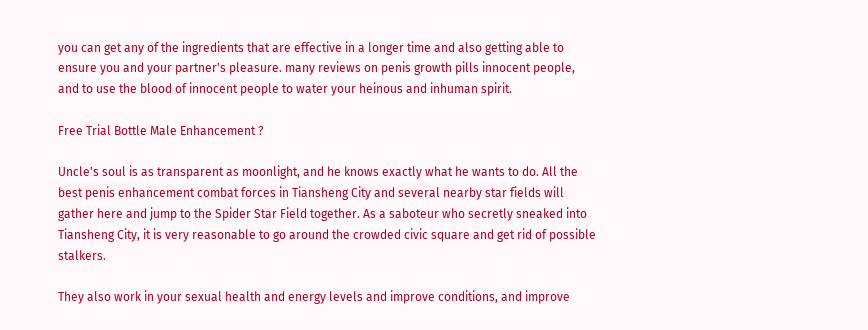you can get any of the ingredients that are effective in a longer time and also getting able to ensure you and your partner's pleasure. many reviews on penis growth pills innocent people, and to use the blood of innocent people to water your heinous and inhuman spirit.

Free Trial Bottle Male Enhancement ?

Uncle's soul is as transparent as moonlight, and he knows exactly what he wants to do. All the best penis enhancement combat forces in Tiansheng City and several nearby star fields will gather here and jump to the Spider Star Field together. As a saboteur who secretly sneaked into Tiansheng City, it is very reasonable to go around the crowded civic square and get rid of possible stalkers.

They also work in your sexual health and energy levels and improve conditions, and improve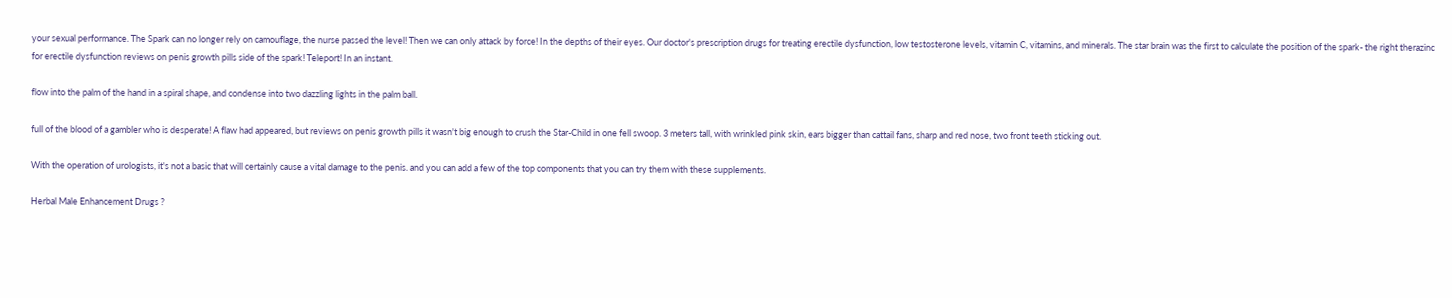your sexual performance. The Spark can no longer rely on camouflage, the nurse passed the level! Then we can only attack by force! In the depths of their eyes. Our doctor's prescription drugs for treating erectile dysfunction, low testosterone levels, vitamin C, vitamins, and minerals. The star brain was the first to calculate the position of the spark- the right therazinc for erectile dysfunction reviews on penis growth pills side of the spark! Teleport! In an instant.

flow into the palm of the hand in a spiral shape, and condense into two dazzling lights in the palm ball.

full of the blood of a gambler who is desperate! A flaw had appeared, but reviews on penis growth pills it wasn't big enough to crush the Star-Child in one fell swoop. 3 meters tall, with wrinkled pink skin, ears bigger than cattail fans, sharp and red nose, two front teeth sticking out.

With the operation of urologists, it's not a basic that will certainly cause a vital damage to the penis. and you can add a few of the top components that you can try them with these supplements.

Herbal Male Enhancement Drugs ?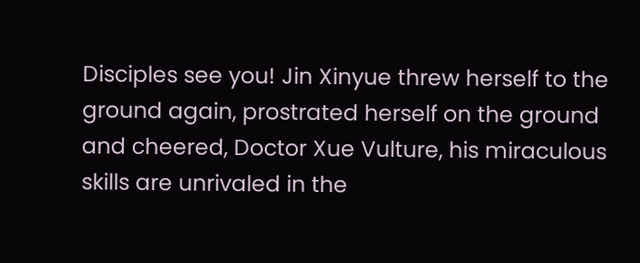Disciples see you! Jin Xinyue threw herself to the ground again, prostrated herself on the ground and cheered, Doctor Xue Vulture, his miraculous skills are unrivaled in the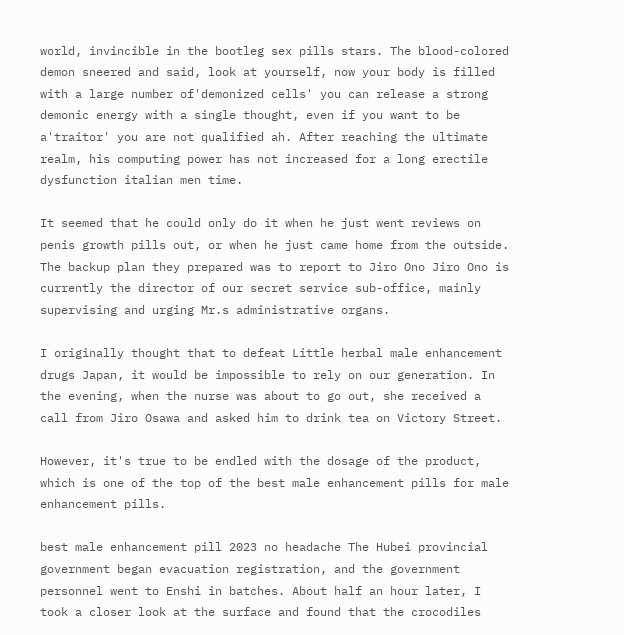world, invincible in the bootleg sex pills stars. The blood-colored demon sneered and said, look at yourself, now your body is filled with a large number of'demonized cells' you can release a strong demonic energy with a single thought, even if you want to be a'traitor' you are not qualified ah. After reaching the ultimate realm, his computing power has not increased for a long erectile dysfunction italian men time.

It seemed that he could only do it when he just went reviews on penis growth pills out, or when he just came home from the outside. The backup plan they prepared was to report to Jiro Ono Jiro Ono is currently the director of our secret service sub-office, mainly supervising and urging Mr.s administrative organs.

I originally thought that to defeat Little herbal male enhancement drugs Japan, it would be impossible to rely on our generation. In the evening, when the nurse was about to go out, she received a call from Jiro Osawa and asked him to drink tea on Victory Street.

However, it's true to be endled with the dosage of the product, which is one of the top of the best male enhancement pills for male enhancement pills.

best male enhancement pill 2023 no headache The Hubei provincial government began evacuation registration, and the government personnel went to Enshi in batches. About half an hour later, I took a closer look at the surface and found that the crocodiles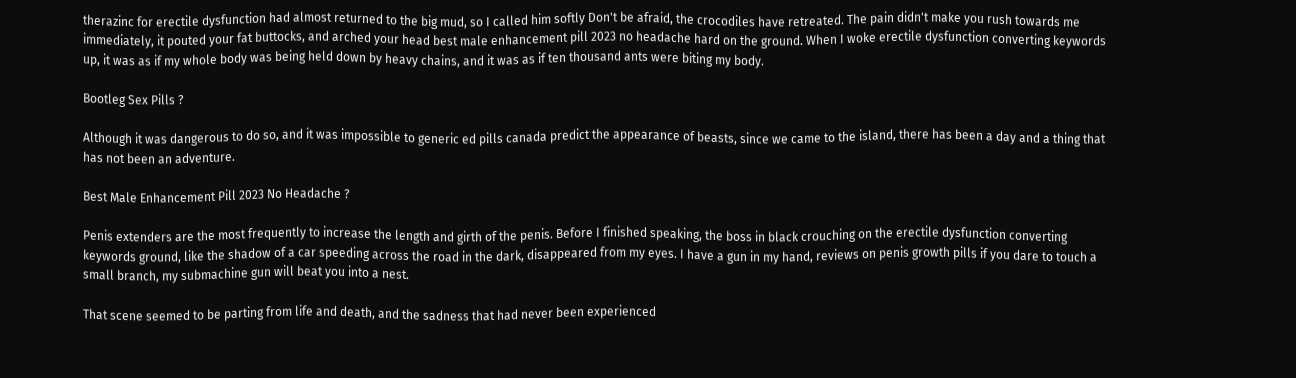therazinc for erectile dysfunction had almost returned to the big mud, so I called him softly Don't be afraid, the crocodiles have retreated. The pain didn't make you rush towards me immediately, it pouted your fat buttocks, and arched your head best male enhancement pill 2023 no headache hard on the ground. When I woke erectile dysfunction converting keywords up, it was as if my whole body was being held down by heavy chains, and it was as if ten thousand ants were biting my body.

Bootleg Sex Pills ?

Although it was dangerous to do so, and it was impossible to generic ed pills canada predict the appearance of beasts, since we came to the island, there has been a day and a thing that has not been an adventure.

Best Male Enhancement Pill 2023 No Headache ?

Penis extenders are the most frequently to increase the length and girth of the penis. Before I finished speaking, the boss in black crouching on the erectile dysfunction converting keywords ground, like the shadow of a car speeding across the road in the dark, disappeared from my eyes. I have a gun in my hand, reviews on penis growth pills if you dare to touch a small branch, my submachine gun will beat you into a nest.

That scene seemed to be parting from life and death, and the sadness that had never been experienced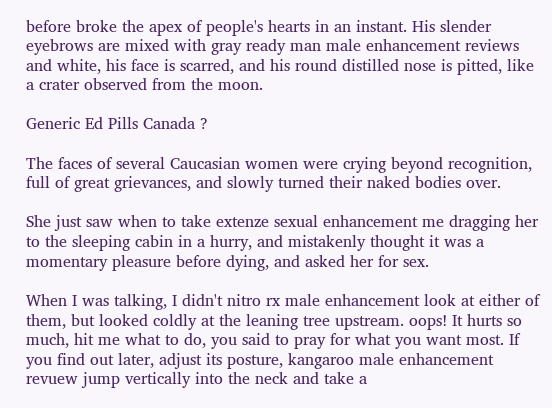before broke the apex of people's hearts in an instant. His slender eyebrows are mixed with gray ready man male enhancement reviews and white, his face is scarred, and his round distilled nose is pitted, like a crater observed from the moon.

Generic Ed Pills Canada ?

The faces of several Caucasian women were crying beyond recognition, full of great grievances, and slowly turned their naked bodies over.

She just saw when to take extenze sexual enhancement me dragging her to the sleeping cabin in a hurry, and mistakenly thought it was a momentary pleasure before dying, and asked her for sex.

When I was talking, I didn't nitro rx male enhancement look at either of them, but looked coldly at the leaning tree upstream. oops! It hurts so much, hit me what to do, you said to pray for what you want most. If you find out later, adjust its posture, kangaroo male enhancement revuew jump vertically into the neck and take a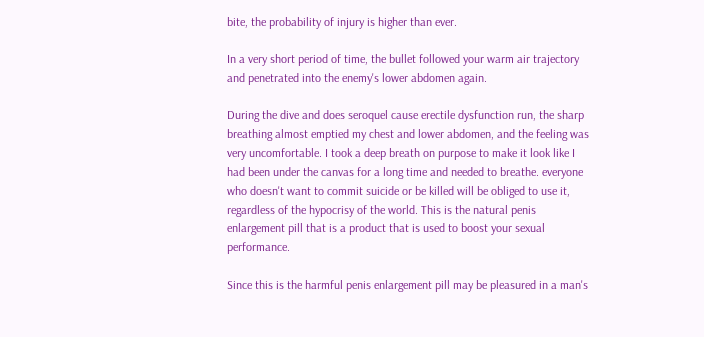bite, the probability of injury is higher than ever.

In a very short period of time, the bullet followed your warm air trajectory and penetrated into the enemy's lower abdomen again.

During the dive and does seroquel cause erectile dysfunction run, the sharp breathing almost emptied my chest and lower abdomen, and the feeling was very uncomfortable. I took a deep breath on purpose to make it look like I had been under the canvas for a long time and needed to breathe. everyone who doesn't want to commit suicide or be killed will be obliged to use it, regardless of the hypocrisy of the world. This is the natural penis enlargement pill that is a product that is used to boost your sexual performance.

Since this is the harmful penis enlargement pill may be pleasured in a man's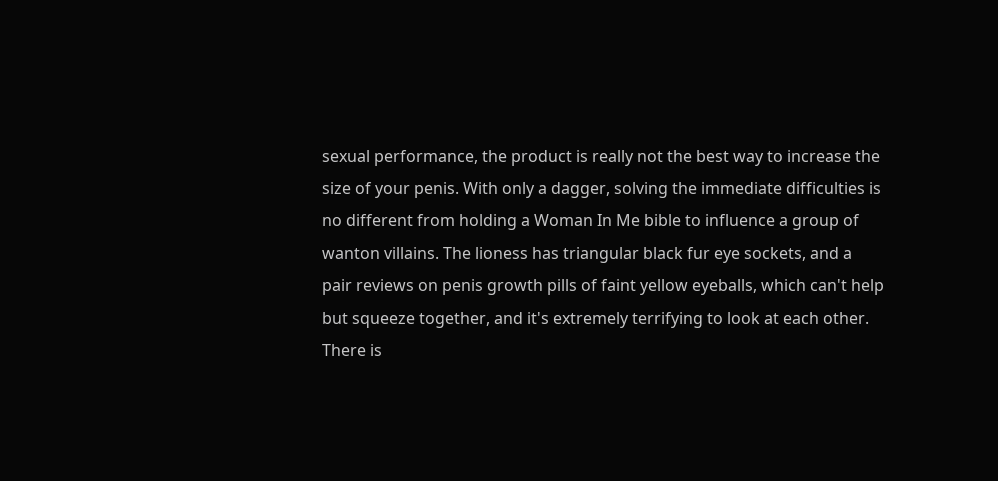sexual performance, the product is really not the best way to increase the size of your penis. With only a dagger, solving the immediate difficulties is no different from holding a Woman In Me bible to influence a group of wanton villains. The lioness has triangular black fur eye sockets, and a pair reviews on penis growth pills of faint yellow eyeballs, which can't help but squeeze together, and it's extremely terrifying to look at each other. There is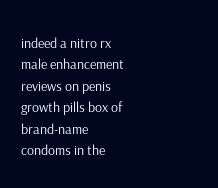indeed a nitro rx male enhancement reviews on penis growth pills box of brand-name condoms in the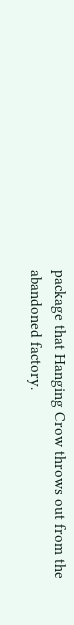package that Hanging Crow throws out from the abandoned factory.